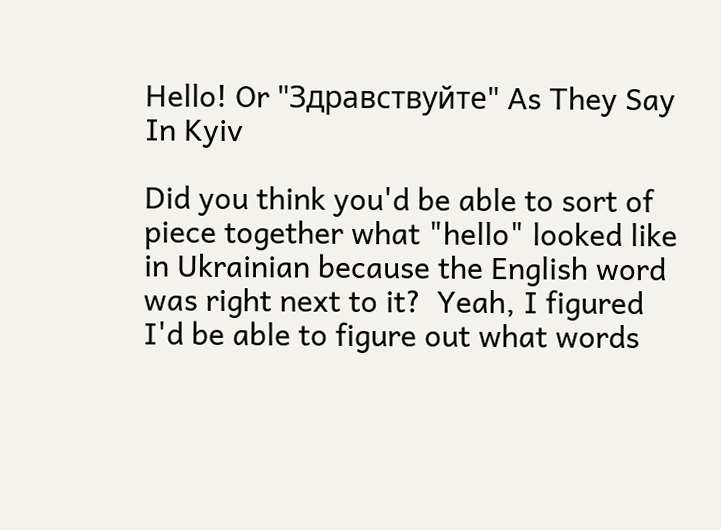Hello! Or "Здравствуйте" As They Say In Kyiv

Did you think you'd be able to sort of piece together what "hello" looked like in Ukrainian because the English word was right next to it?  Yeah, I figured I'd be able to figure out what words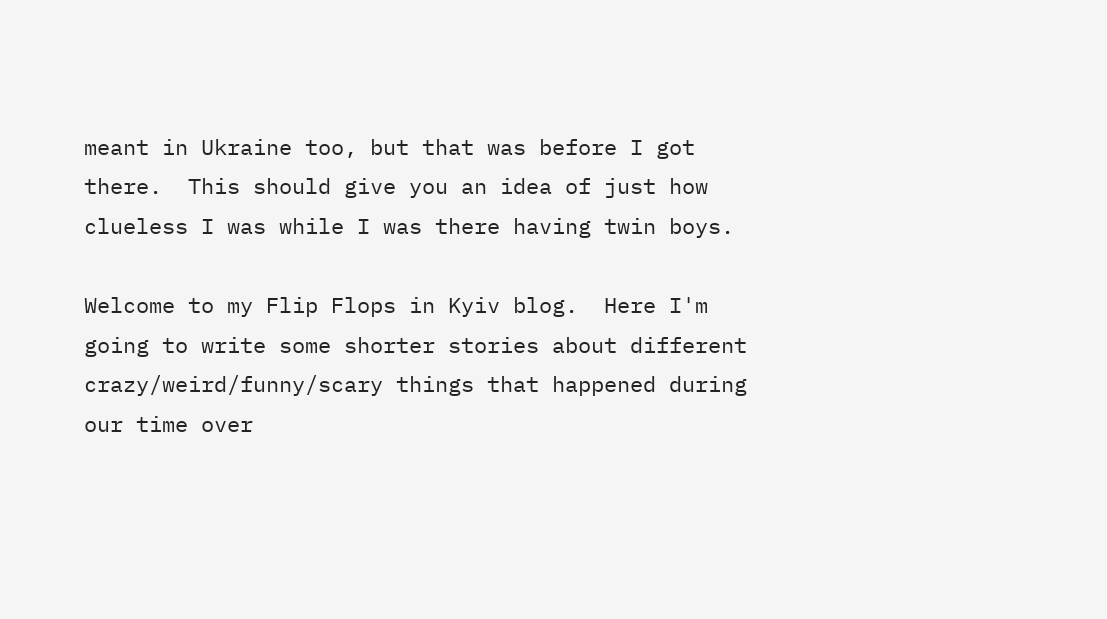meant in Ukraine too, but that was before I got there.  This should give you an idea of just how clueless I was while I was there having twin boys.

Welcome to my Flip Flops in Kyiv blog.  Here I'm going to write some shorter stories about different crazy/weird/funny/scary things that happened during our time over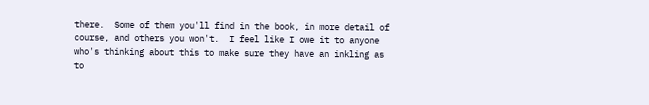there.  Some of them you'll find in the book, in more detail of course, and others you won't.  I feel like I owe it to anyone who's thinking about this to make sure they have an inkling as to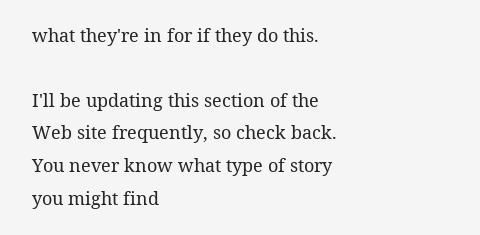what they're in for if they do this.

I'll be updating this section of the Web site frequently, so check back.  You never know what type of story you might find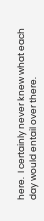here.  I certainly never knew what each day would entail over there.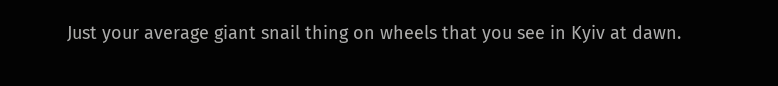Just your average giant snail thing on wheels that you see in Kyiv at dawn.